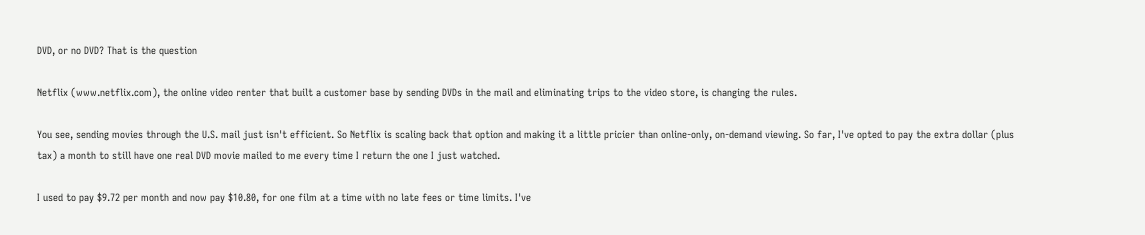DVD, or no DVD? That is the question

Netflix (www.netflix.com), the online video renter that built a customer base by sending DVDs in the mail and eliminating trips to the video store, is changing the rules.

You see, sending movies through the U.S. mail just isn't efficient. So Netflix is scaling back that option and making it a little pricier than online-only, on-demand viewing. So far, I've opted to pay the extra dollar (plus tax) a month to still have one real DVD movie mailed to me every time I return the one I just watched.

I used to pay $9.72 per month and now pay $10.80, for one film at a time with no late fees or time limits. I've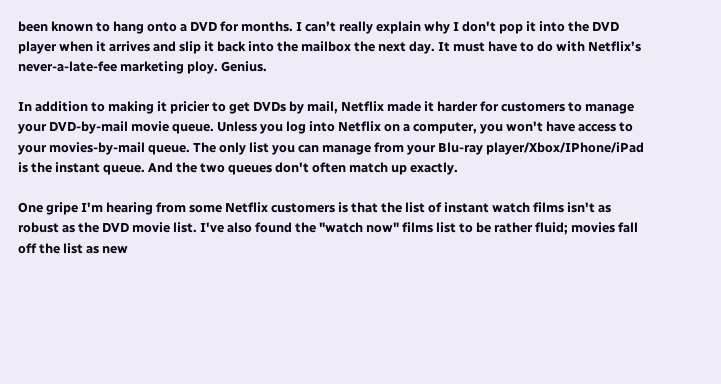been known to hang onto a DVD for months. I can’t really explain why I don't pop it into the DVD player when it arrives and slip it back into the mailbox the next day. It must have to do with Netflix’s never-a-late-fee marketing ploy. Genius.

In addition to making it pricier to get DVDs by mail, Netflix made it harder for customers to manage your DVD-by-mail movie queue. Unless you log into Netflix on a computer, you won't have access to your movies-by-mail queue. The only list you can manage from your Blu-ray player/Xbox/IPhone/iPad is the instant queue. And the two queues don't often match up exactly.

One gripe I'm hearing from some Netflix customers is that the list of instant watch films isn't as robust as the DVD movie list. I've also found the "watch now" films list to be rather fluid; movies fall off the list as new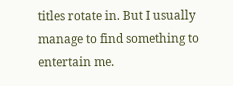titles rotate in. But I usually manage to find something to entertain me.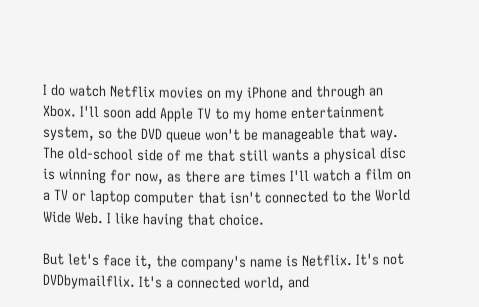I do watch Netflix movies on my iPhone and through an Xbox. I'll soon add Apple TV to my home entertainment system, so the DVD queue won't be manageable that way. The old-school side of me that still wants a physical disc is winning for now, as there are times I'll watch a film on a TV or laptop computer that isn't connected to the World Wide Web. I like having that choice.

But let's face it, the company's name is Netflix. It's not DVDbymailflix. It's a connected world, and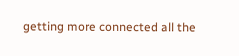getting more connected all the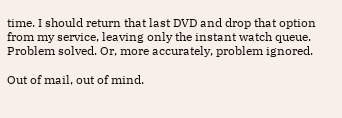time. I should return that last DVD and drop that option from my service, leaving only the instant watch queue. Problem solved. Or, more accurately, problem ignored.

Out of mail, out of mind.